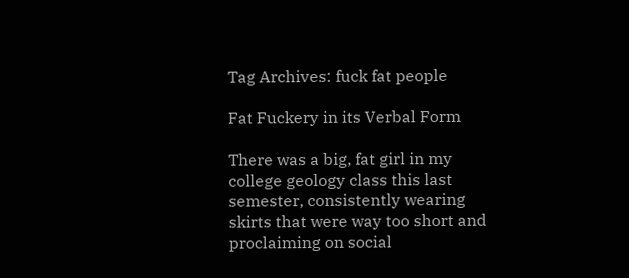Tag Archives: fuck fat people

Fat Fuckery in its Verbal Form

There was a big, fat girl in my college geology class this last semester, consistently wearing skirts that were way too short and proclaiming on social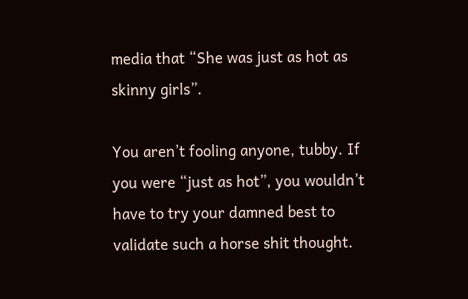media that “She was just as hot as skinny girls”.

You aren’t fooling anyone, tubby. If you were “just as hot”, you wouldn’t have to try your damned best to validate such a horse shit thought.